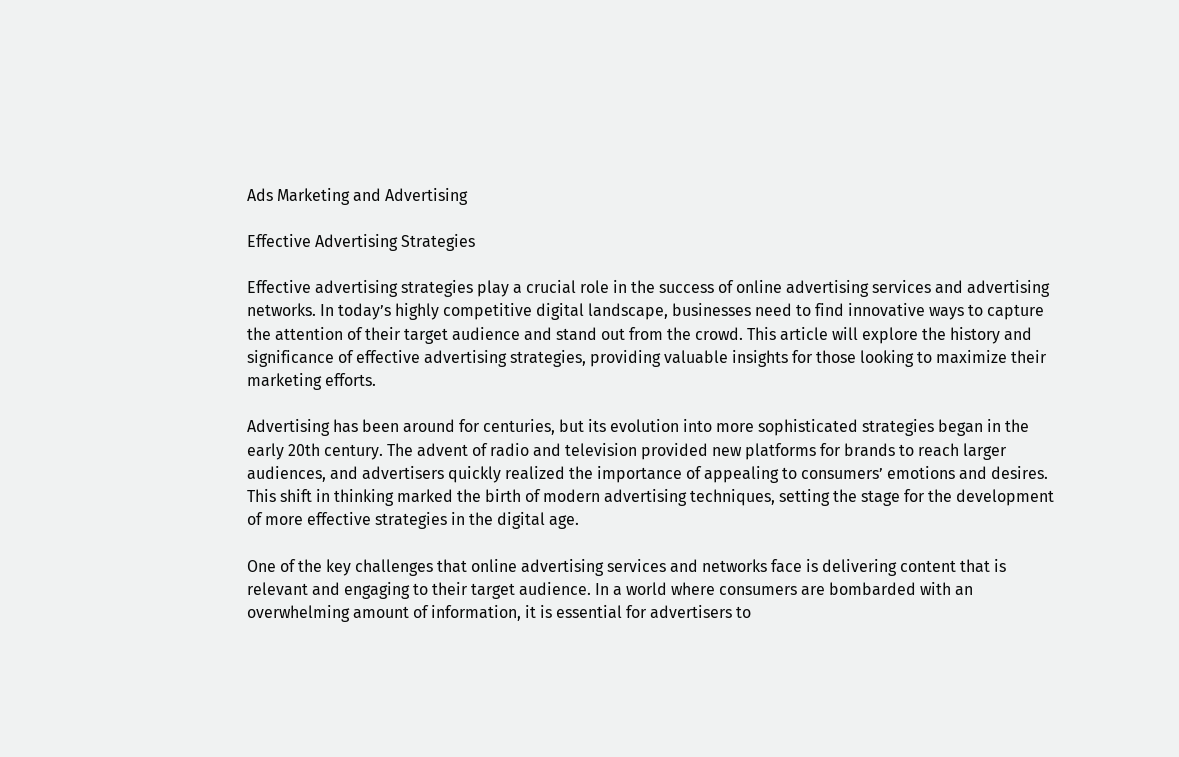Ads Marketing and Advertising

Effective Advertising Strategies

Effective advertising strategies play a crucial role in the success of online advertising services and advertising networks. In today’s highly competitive digital landscape, businesses need to find innovative ways to capture the attention of their target audience and stand out from the crowd. This article will explore the history and significance of effective advertising strategies, providing valuable insights for those looking to maximize their marketing efforts.

Advertising has been around for centuries, but its evolution into more sophisticated strategies began in the early 20th century. The advent of radio and television provided new platforms for brands to reach larger audiences, and advertisers quickly realized the importance of appealing to consumers’ emotions and desires. This shift in thinking marked the birth of modern advertising techniques, setting the stage for the development of more effective strategies in the digital age.

One of the key challenges that online advertising services and networks face is delivering content that is relevant and engaging to their target audience. In a world where consumers are bombarded with an overwhelming amount of information, it is essential for advertisers to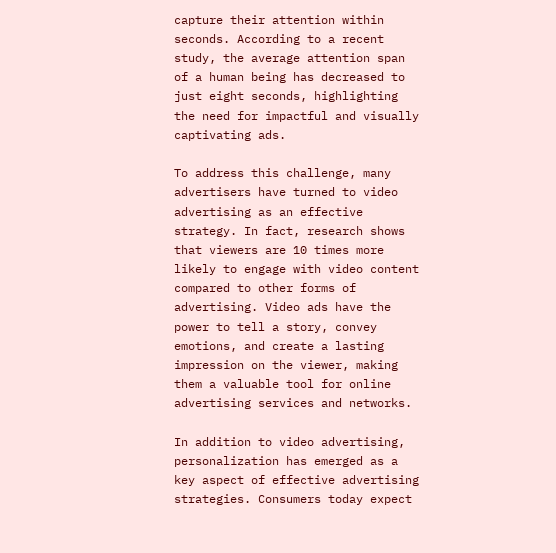capture their attention within seconds. According to a recent study, the average attention span of a human being has decreased to just eight seconds, highlighting the need for impactful and visually captivating ads.

To address this challenge, many advertisers have turned to video advertising as an effective strategy. In fact, research shows that viewers are 10 times more likely to engage with video content compared to other forms of advertising. Video ads have the power to tell a story, convey emotions, and create a lasting impression on the viewer, making them a valuable tool for online advertising services and networks.

In addition to video advertising, personalization has emerged as a key aspect of effective advertising strategies. Consumers today expect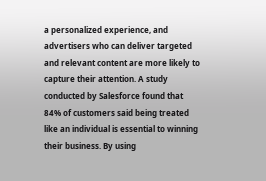a personalized experience, and advertisers who can deliver targeted and relevant content are more likely to capture their attention. A study conducted by Salesforce found that 84% of customers said being treated like an individual is essential to winning their business. By using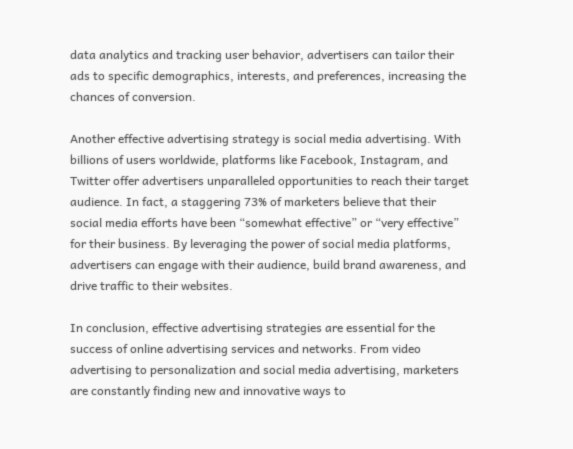data analytics and tracking user behavior, advertisers can tailor their ads to specific demographics, interests, and preferences, increasing the chances of conversion.

Another effective advertising strategy is social media advertising. With billions of users worldwide, platforms like Facebook, Instagram, and Twitter offer advertisers unparalleled opportunities to reach their target audience. In fact, a staggering 73% of marketers believe that their social media efforts have been “somewhat effective” or “very effective” for their business. By leveraging the power of social media platforms, advertisers can engage with their audience, build brand awareness, and drive traffic to their websites.

In conclusion, effective advertising strategies are essential for the success of online advertising services and networks. From video advertising to personalization and social media advertising, marketers are constantly finding new and innovative ways to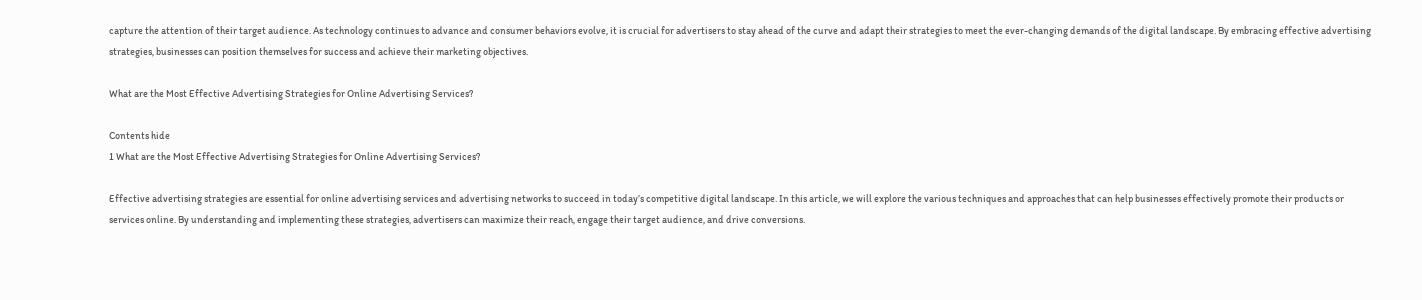capture the attention of their target audience. As technology continues to advance and consumer behaviors evolve, it is crucial for advertisers to stay ahead of the curve and adapt their strategies to meet the ever-changing demands of the digital landscape. By embracing effective advertising strategies, businesses can position themselves for success and achieve their marketing objectives.

What are the Most Effective Advertising Strategies for Online Advertising Services?

Contents hide
1 What are the Most Effective Advertising Strategies for Online Advertising Services?

Effective advertising strategies are essential for online advertising services and advertising networks to succeed in today’s competitive digital landscape. In this article, we will explore the various techniques and approaches that can help businesses effectively promote their products or services online. By understanding and implementing these strategies, advertisers can maximize their reach, engage their target audience, and drive conversions.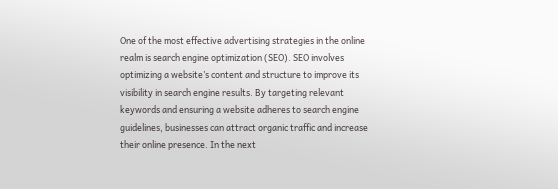One of the most effective advertising strategies in the online realm is search engine optimization (SEO). SEO involves optimizing a website’s content and structure to improve its visibility in search engine results. By targeting relevant keywords and ensuring a website adheres to search engine guidelines, businesses can attract organic traffic and increase their online presence. In the next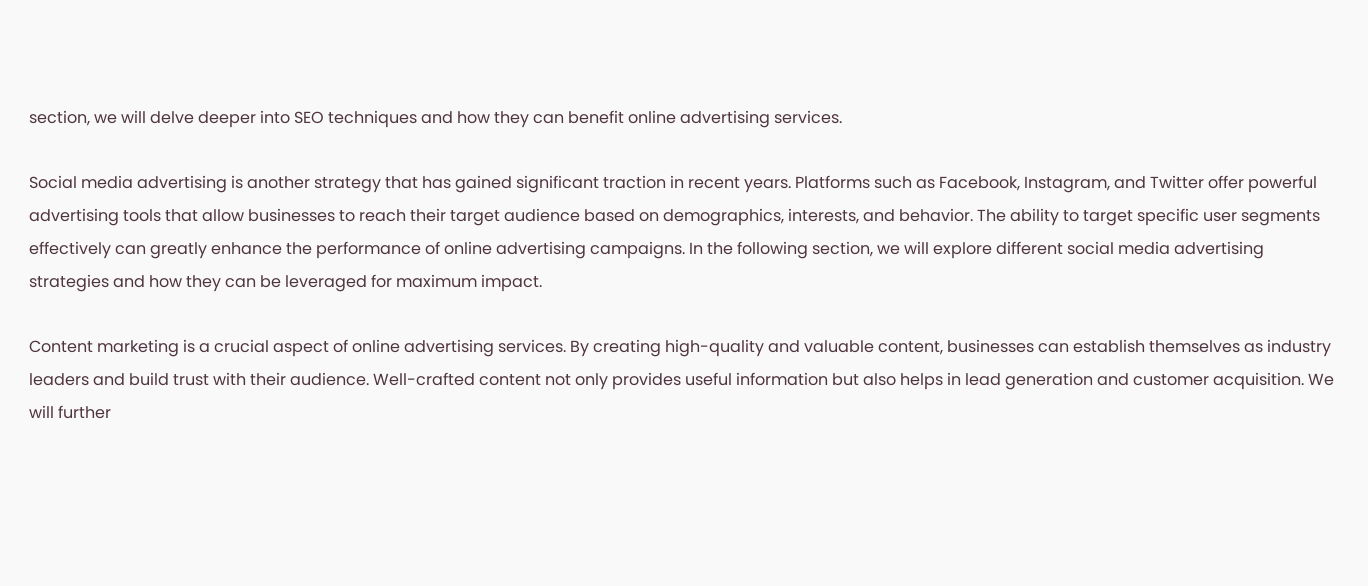section, we will delve deeper into SEO techniques and how they can benefit online advertising services.

Social media advertising is another strategy that has gained significant traction in recent years. Platforms such as Facebook, Instagram, and Twitter offer powerful advertising tools that allow businesses to reach their target audience based on demographics, interests, and behavior. The ability to target specific user segments effectively can greatly enhance the performance of online advertising campaigns. In the following section, we will explore different social media advertising strategies and how they can be leveraged for maximum impact.

Content marketing is a crucial aspect of online advertising services. By creating high-quality and valuable content, businesses can establish themselves as industry leaders and build trust with their audience. Well-crafted content not only provides useful information but also helps in lead generation and customer acquisition. We will further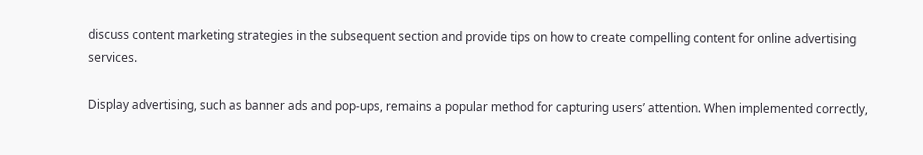discuss content marketing strategies in the subsequent section and provide tips on how to create compelling content for online advertising services.

Display advertising, such as banner ads and pop-ups, remains a popular method for capturing users’ attention. When implemented correctly,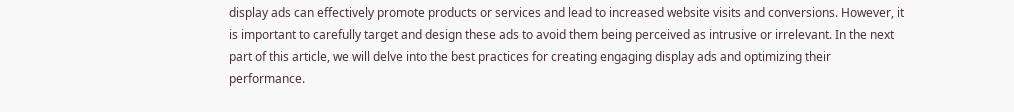display ads can effectively promote products or services and lead to increased website visits and conversions. However, it is important to carefully target and design these ads to avoid them being perceived as intrusive or irrelevant. In the next part of this article, we will delve into the best practices for creating engaging display ads and optimizing their performance.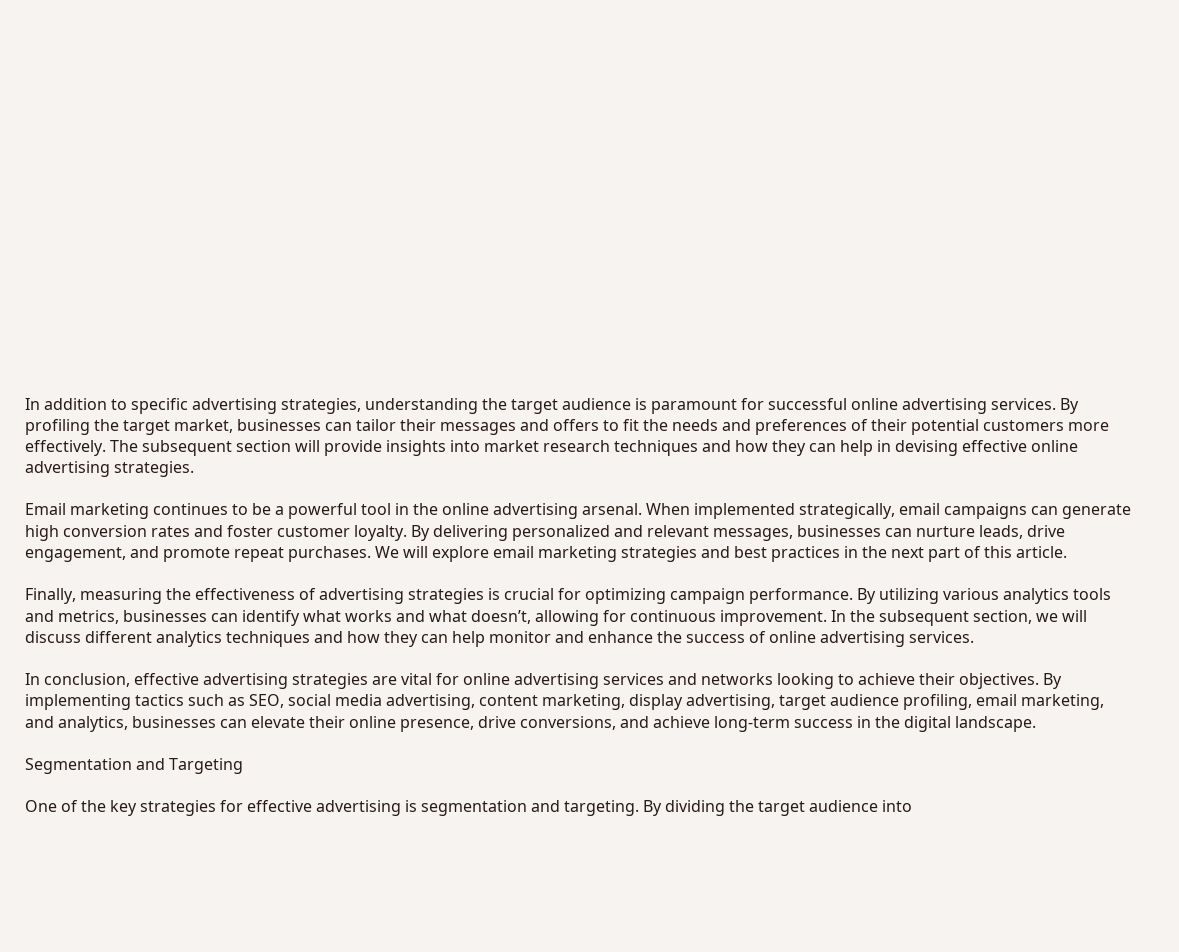In addition to specific advertising strategies, understanding the target audience is paramount for successful online advertising services. By profiling the target market, businesses can tailor their messages and offers to fit the needs and preferences of their potential customers more effectively. The subsequent section will provide insights into market research techniques and how they can help in devising effective online advertising strategies.

Email marketing continues to be a powerful tool in the online advertising arsenal. When implemented strategically, email campaigns can generate high conversion rates and foster customer loyalty. By delivering personalized and relevant messages, businesses can nurture leads, drive engagement, and promote repeat purchases. We will explore email marketing strategies and best practices in the next part of this article.

Finally, measuring the effectiveness of advertising strategies is crucial for optimizing campaign performance. By utilizing various analytics tools and metrics, businesses can identify what works and what doesn’t, allowing for continuous improvement. In the subsequent section, we will discuss different analytics techniques and how they can help monitor and enhance the success of online advertising services.

In conclusion, effective advertising strategies are vital for online advertising services and networks looking to achieve their objectives. By implementing tactics such as SEO, social media advertising, content marketing, display advertising, target audience profiling, email marketing, and analytics, businesses can elevate their online presence, drive conversions, and achieve long-term success in the digital landscape.

Segmentation and Targeting

One of the key strategies for effective advertising is segmentation and targeting. By dividing the target audience into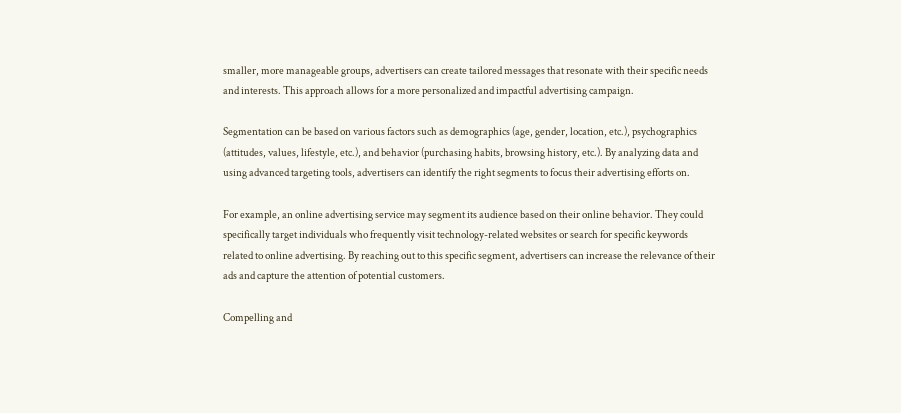smaller, more manageable groups, advertisers can create tailored messages that resonate with their specific needs and interests. This approach allows for a more personalized and impactful advertising campaign.

Segmentation can be based on various factors such as demographics (age, gender, location, etc.), psychographics (attitudes, values, lifestyle, etc.), and behavior (purchasing habits, browsing history, etc.). By analyzing data and using advanced targeting tools, advertisers can identify the right segments to focus their advertising efforts on.

For example, an online advertising service may segment its audience based on their online behavior. They could specifically target individuals who frequently visit technology-related websites or search for specific keywords related to online advertising. By reaching out to this specific segment, advertisers can increase the relevance of their ads and capture the attention of potential customers.

Compelling and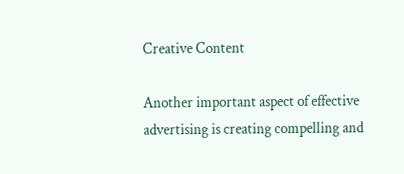Creative Content

Another important aspect of effective advertising is creating compelling and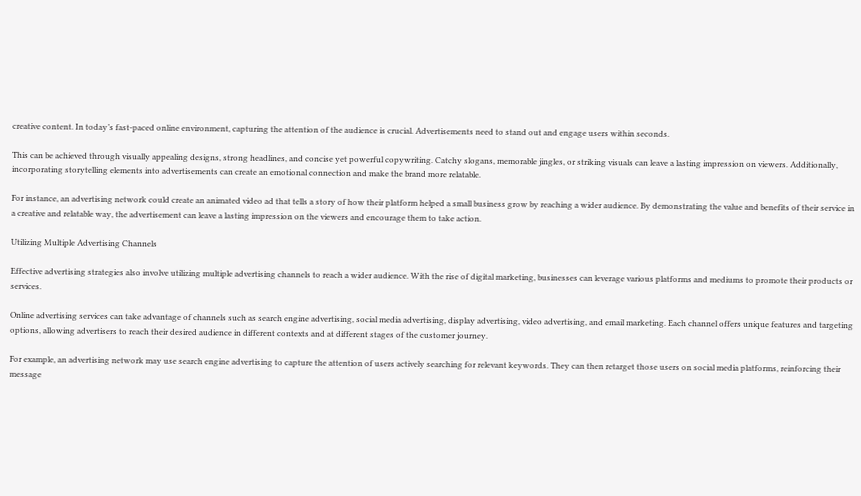creative content. In today’s fast-paced online environment, capturing the attention of the audience is crucial. Advertisements need to stand out and engage users within seconds.

This can be achieved through visually appealing designs, strong headlines, and concise yet powerful copywriting. Catchy slogans, memorable jingles, or striking visuals can leave a lasting impression on viewers. Additionally, incorporating storytelling elements into advertisements can create an emotional connection and make the brand more relatable.

For instance, an advertising network could create an animated video ad that tells a story of how their platform helped a small business grow by reaching a wider audience. By demonstrating the value and benefits of their service in a creative and relatable way, the advertisement can leave a lasting impression on the viewers and encourage them to take action.

Utilizing Multiple Advertising Channels

Effective advertising strategies also involve utilizing multiple advertising channels to reach a wider audience. With the rise of digital marketing, businesses can leverage various platforms and mediums to promote their products or services.

Online advertising services can take advantage of channels such as search engine advertising, social media advertising, display advertising, video advertising, and email marketing. Each channel offers unique features and targeting options, allowing advertisers to reach their desired audience in different contexts and at different stages of the customer journey.

For example, an advertising network may use search engine advertising to capture the attention of users actively searching for relevant keywords. They can then retarget those users on social media platforms, reinforcing their message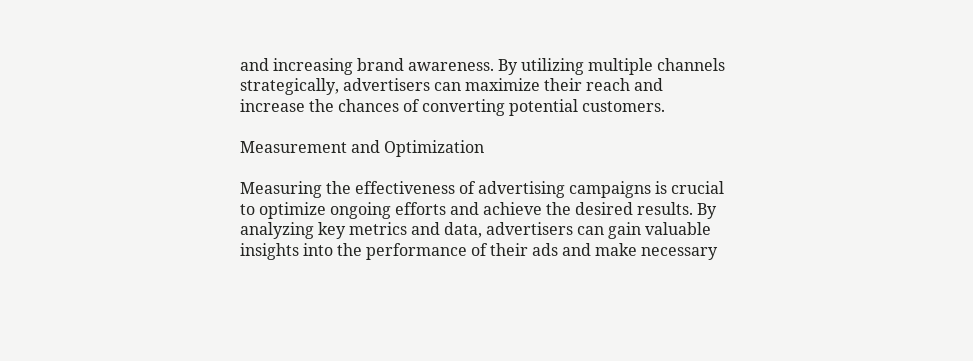and increasing brand awareness. By utilizing multiple channels strategically, advertisers can maximize their reach and increase the chances of converting potential customers.

Measurement and Optimization

Measuring the effectiveness of advertising campaigns is crucial to optimize ongoing efforts and achieve the desired results. By analyzing key metrics and data, advertisers can gain valuable insights into the performance of their ads and make necessary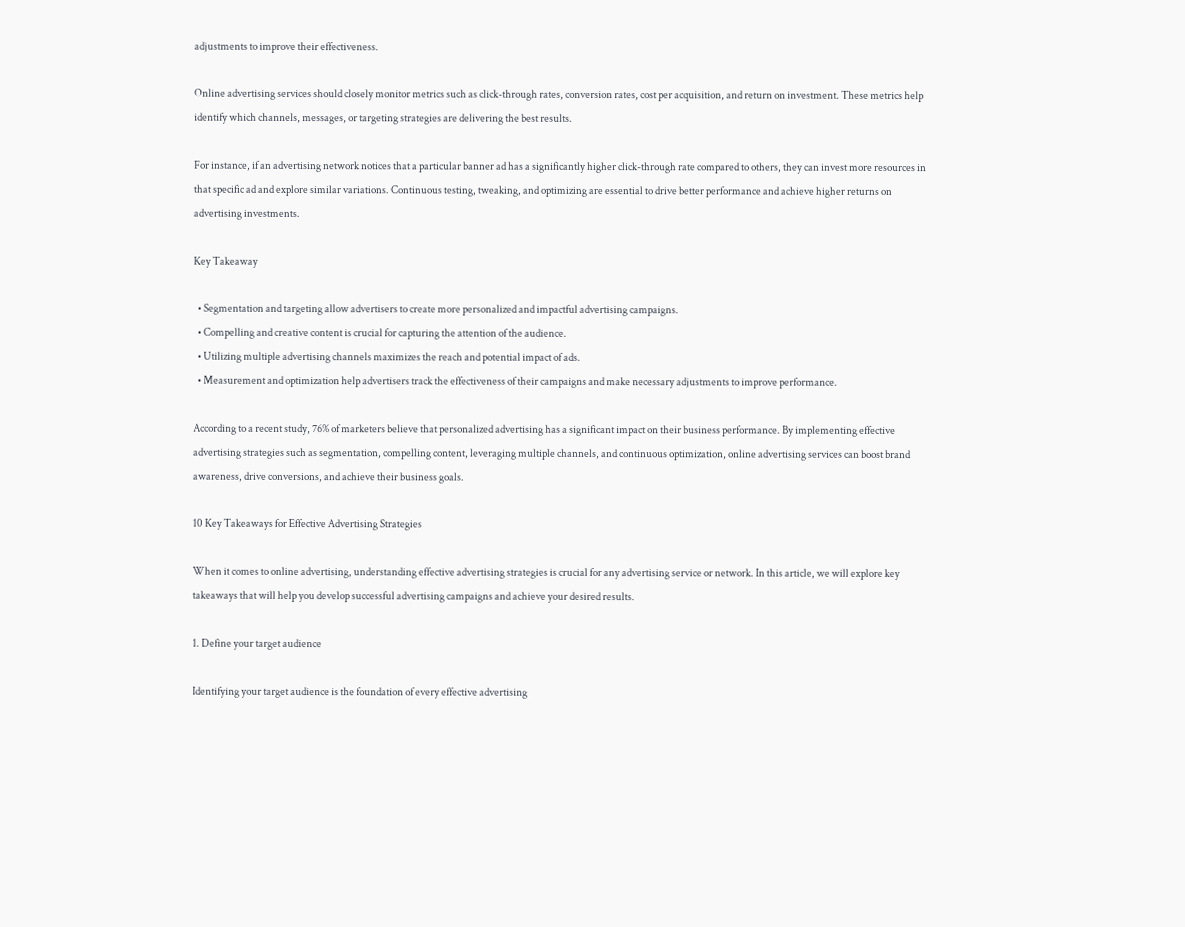adjustments to improve their effectiveness.

Online advertising services should closely monitor metrics such as click-through rates, conversion rates, cost per acquisition, and return on investment. These metrics help identify which channels, messages, or targeting strategies are delivering the best results.

For instance, if an advertising network notices that a particular banner ad has a significantly higher click-through rate compared to others, they can invest more resources in that specific ad and explore similar variations. Continuous testing, tweaking, and optimizing are essential to drive better performance and achieve higher returns on advertising investments.

Key Takeaway

  • Segmentation and targeting allow advertisers to create more personalized and impactful advertising campaigns.
  • Compelling and creative content is crucial for capturing the attention of the audience.
  • Utilizing multiple advertising channels maximizes the reach and potential impact of ads.
  • Measurement and optimization help advertisers track the effectiveness of their campaigns and make necessary adjustments to improve performance.

According to a recent study, 76% of marketers believe that personalized advertising has a significant impact on their business performance. By implementing effective advertising strategies such as segmentation, compelling content, leveraging multiple channels, and continuous optimization, online advertising services can boost brand awareness, drive conversions, and achieve their business goals.

10 Key Takeaways for Effective Advertising Strategies

When it comes to online advertising, understanding effective advertising strategies is crucial for any advertising service or network. In this article, we will explore key takeaways that will help you develop successful advertising campaigns and achieve your desired results.

1. Define your target audience

Identifying your target audience is the foundation of every effective advertising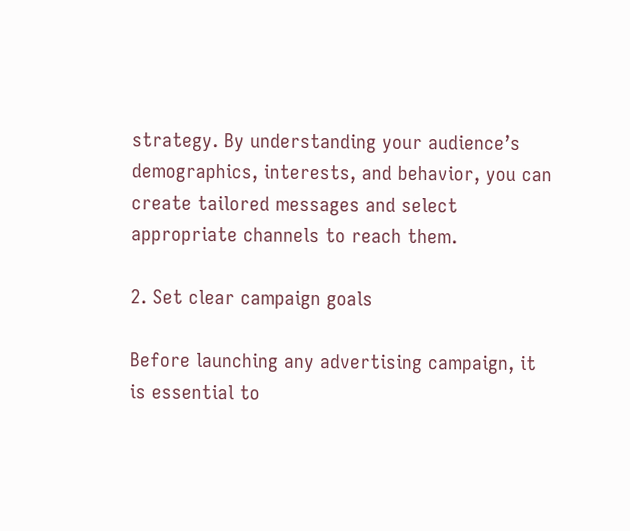strategy. By understanding your audience’s demographics, interests, and behavior, you can create tailored messages and select appropriate channels to reach them.

2. Set clear campaign goals

Before launching any advertising campaign, it is essential to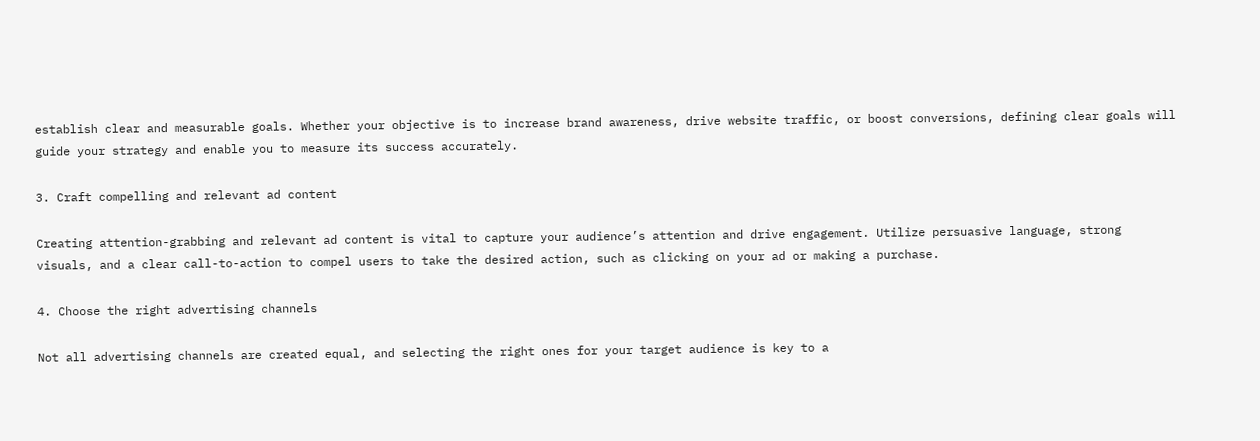establish clear and measurable goals. Whether your objective is to increase brand awareness, drive website traffic, or boost conversions, defining clear goals will guide your strategy and enable you to measure its success accurately.

3. Craft compelling and relevant ad content

Creating attention-grabbing and relevant ad content is vital to capture your audience’s attention and drive engagement. Utilize persuasive language, strong visuals, and a clear call-to-action to compel users to take the desired action, such as clicking on your ad or making a purchase.

4. Choose the right advertising channels

Not all advertising channels are created equal, and selecting the right ones for your target audience is key to a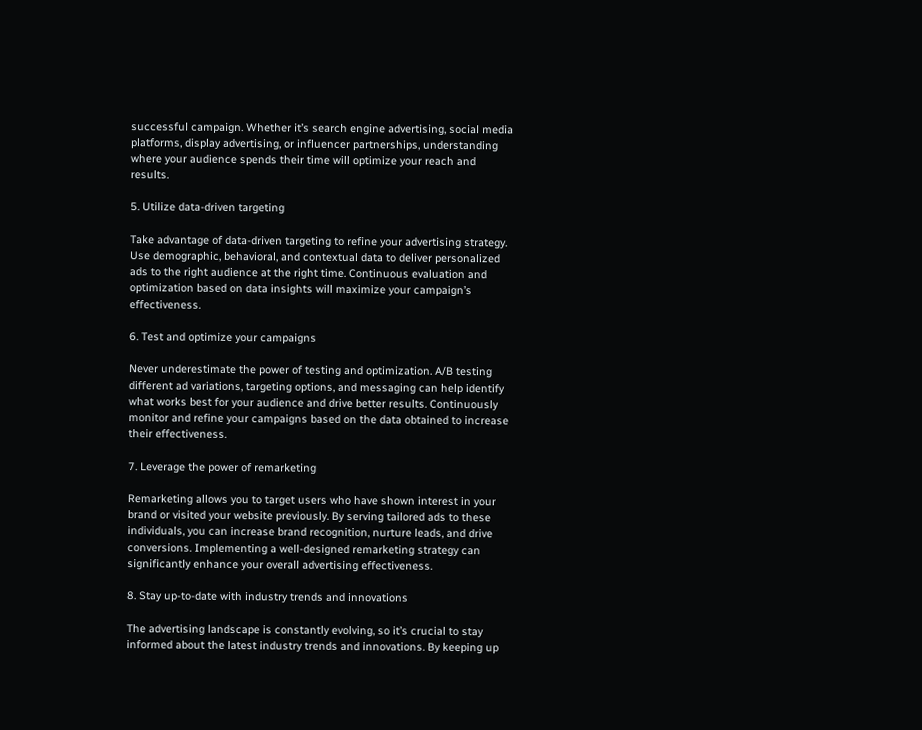successful campaign. Whether it’s search engine advertising, social media platforms, display advertising, or influencer partnerships, understanding where your audience spends their time will optimize your reach and results.

5. Utilize data-driven targeting

Take advantage of data-driven targeting to refine your advertising strategy. Use demographic, behavioral, and contextual data to deliver personalized ads to the right audience at the right time. Continuous evaluation and optimization based on data insights will maximize your campaign’s effectiveness.

6. Test and optimize your campaigns

Never underestimate the power of testing and optimization. A/B testing different ad variations, targeting options, and messaging can help identify what works best for your audience and drive better results. Continuously monitor and refine your campaigns based on the data obtained to increase their effectiveness.

7. Leverage the power of remarketing

Remarketing allows you to target users who have shown interest in your brand or visited your website previously. By serving tailored ads to these individuals, you can increase brand recognition, nurture leads, and drive conversions. Implementing a well-designed remarketing strategy can significantly enhance your overall advertising effectiveness.

8. Stay up-to-date with industry trends and innovations

The advertising landscape is constantly evolving, so it’s crucial to stay informed about the latest industry trends and innovations. By keeping up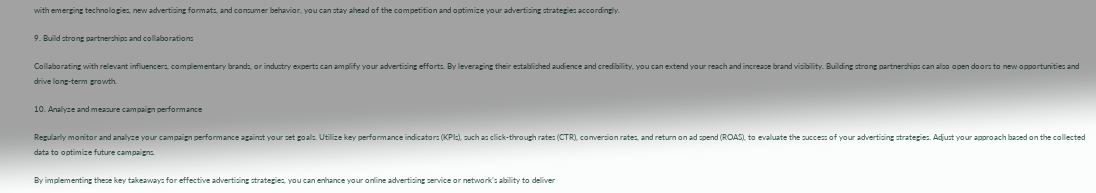with emerging technologies, new advertising formats, and consumer behavior, you can stay ahead of the competition and optimize your advertising strategies accordingly.

9. Build strong partnerships and collaborations

Collaborating with relevant influencers, complementary brands, or industry experts can amplify your advertising efforts. By leveraging their established audience and credibility, you can extend your reach and increase brand visibility. Building strong partnerships can also open doors to new opportunities and drive long-term growth.

10. Analyze and measure campaign performance

Regularly monitor and analyze your campaign performance against your set goals. Utilize key performance indicators (KPIs), such as click-through rates (CTR), conversion rates, and return on ad spend (ROAS), to evaluate the success of your advertising strategies. Adjust your approach based on the collected data to optimize future campaigns.

By implementing these key takeaways for effective advertising strategies, you can enhance your online advertising service or network’s ability to deliver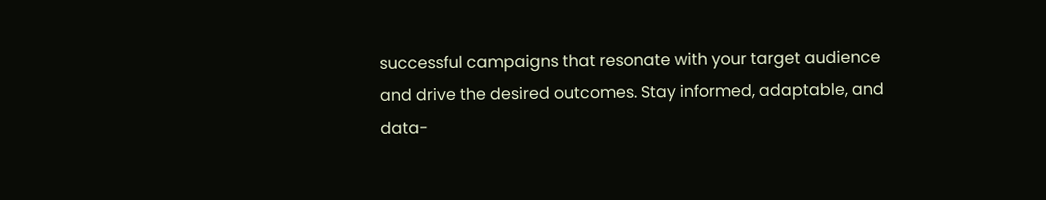successful campaigns that resonate with your target audience and drive the desired outcomes. Stay informed, adaptable, and data-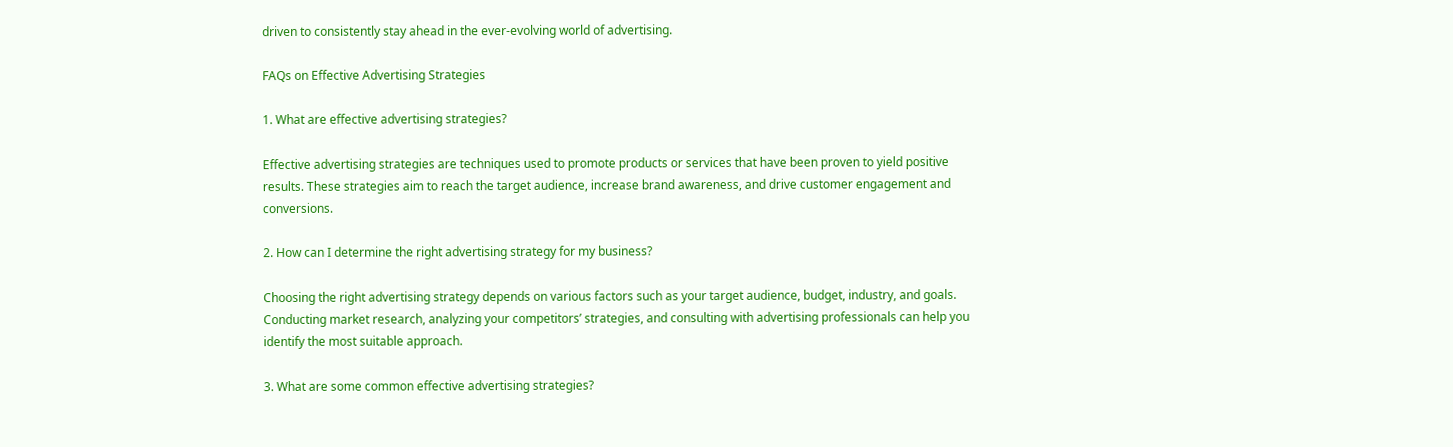driven to consistently stay ahead in the ever-evolving world of advertising.

FAQs on Effective Advertising Strategies

1. What are effective advertising strategies?

Effective advertising strategies are techniques used to promote products or services that have been proven to yield positive results. These strategies aim to reach the target audience, increase brand awareness, and drive customer engagement and conversions.

2. How can I determine the right advertising strategy for my business?

Choosing the right advertising strategy depends on various factors such as your target audience, budget, industry, and goals. Conducting market research, analyzing your competitors’ strategies, and consulting with advertising professionals can help you identify the most suitable approach.

3. What are some common effective advertising strategies?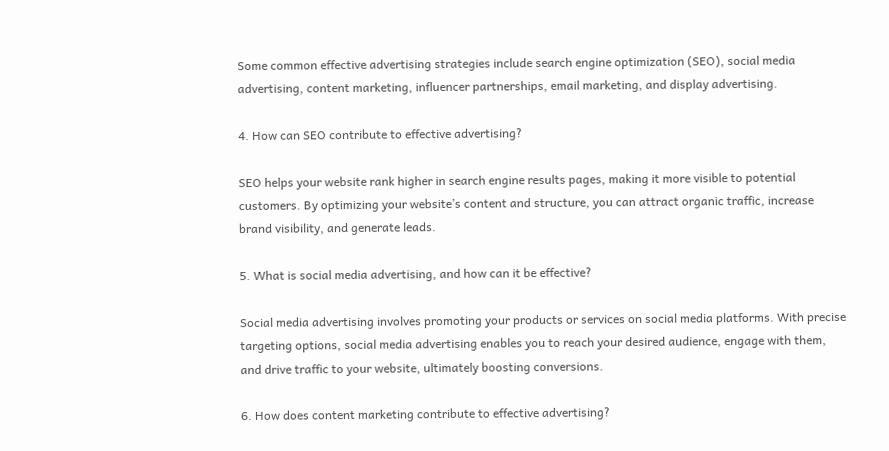Some common effective advertising strategies include search engine optimization (SEO), social media advertising, content marketing, influencer partnerships, email marketing, and display advertising.

4. How can SEO contribute to effective advertising?

SEO helps your website rank higher in search engine results pages, making it more visible to potential customers. By optimizing your website’s content and structure, you can attract organic traffic, increase brand visibility, and generate leads.

5. What is social media advertising, and how can it be effective?

Social media advertising involves promoting your products or services on social media platforms. With precise targeting options, social media advertising enables you to reach your desired audience, engage with them, and drive traffic to your website, ultimately boosting conversions.

6. How does content marketing contribute to effective advertising?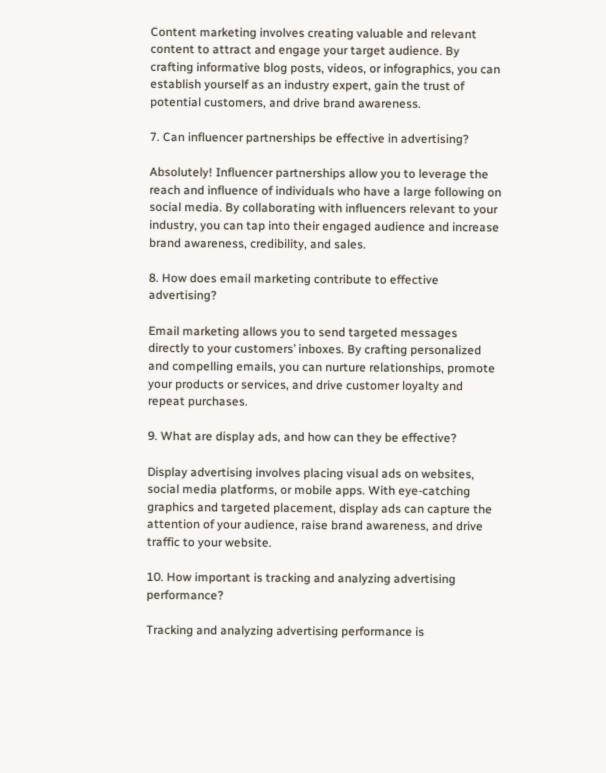Content marketing involves creating valuable and relevant content to attract and engage your target audience. By crafting informative blog posts, videos, or infographics, you can establish yourself as an industry expert, gain the trust of potential customers, and drive brand awareness.

7. Can influencer partnerships be effective in advertising?

Absolutely! Influencer partnerships allow you to leverage the reach and influence of individuals who have a large following on social media. By collaborating with influencers relevant to your industry, you can tap into their engaged audience and increase brand awareness, credibility, and sales.

8. How does email marketing contribute to effective advertising?

Email marketing allows you to send targeted messages directly to your customers’ inboxes. By crafting personalized and compelling emails, you can nurture relationships, promote your products or services, and drive customer loyalty and repeat purchases.

9. What are display ads, and how can they be effective?

Display advertising involves placing visual ads on websites, social media platforms, or mobile apps. With eye-catching graphics and targeted placement, display ads can capture the attention of your audience, raise brand awareness, and drive traffic to your website.

10. How important is tracking and analyzing advertising performance?

Tracking and analyzing advertising performance is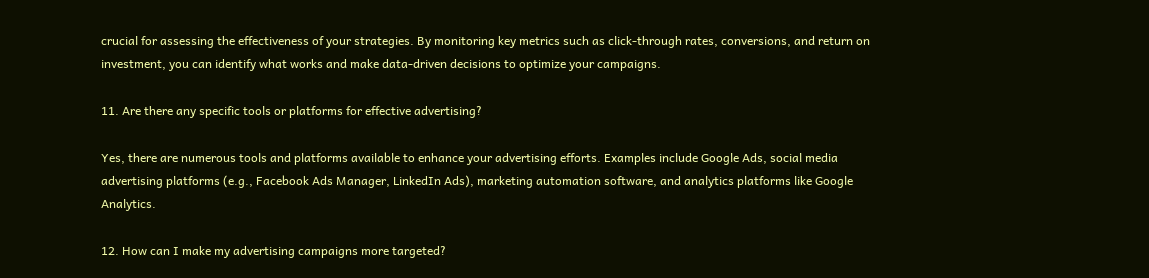crucial for assessing the effectiveness of your strategies. By monitoring key metrics such as click-through rates, conversions, and return on investment, you can identify what works and make data-driven decisions to optimize your campaigns.

11. Are there any specific tools or platforms for effective advertising?

Yes, there are numerous tools and platforms available to enhance your advertising efforts. Examples include Google Ads, social media advertising platforms (e.g., Facebook Ads Manager, LinkedIn Ads), marketing automation software, and analytics platforms like Google Analytics.

12. How can I make my advertising campaigns more targeted?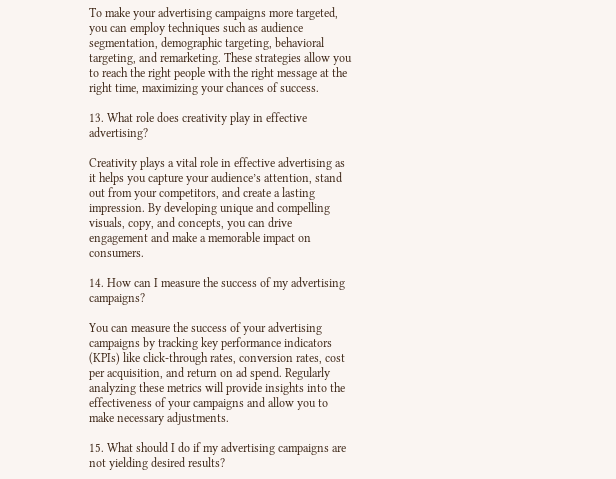To make your advertising campaigns more targeted, you can employ techniques such as audience segmentation, demographic targeting, behavioral targeting, and remarketing. These strategies allow you to reach the right people with the right message at the right time, maximizing your chances of success.

13. What role does creativity play in effective advertising?

Creativity plays a vital role in effective advertising as it helps you capture your audience’s attention, stand out from your competitors, and create a lasting impression. By developing unique and compelling visuals, copy, and concepts, you can drive engagement and make a memorable impact on consumers.

14. How can I measure the success of my advertising campaigns?

You can measure the success of your advertising campaigns by tracking key performance indicators (KPIs) like click-through rates, conversion rates, cost per acquisition, and return on ad spend. Regularly analyzing these metrics will provide insights into the effectiveness of your campaigns and allow you to make necessary adjustments.

15. What should I do if my advertising campaigns are not yielding desired results?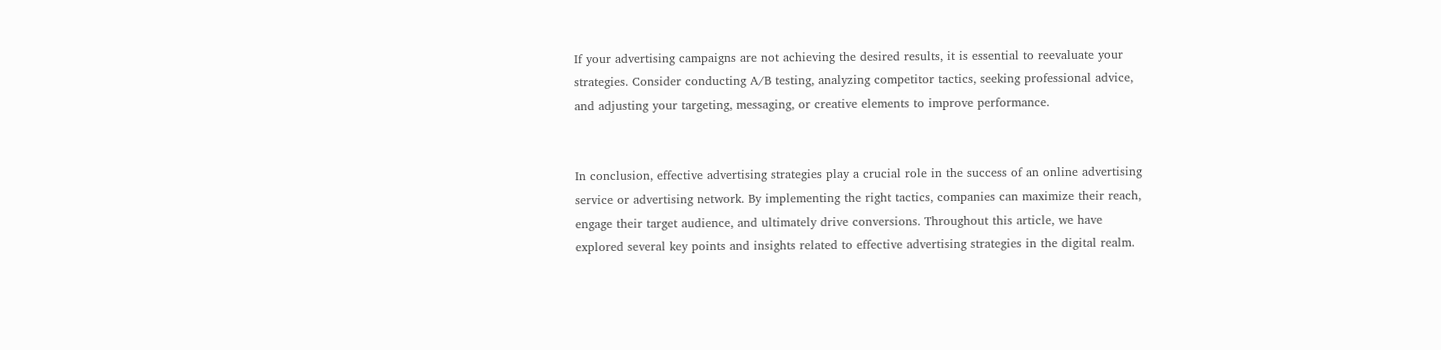If your advertising campaigns are not achieving the desired results, it is essential to reevaluate your strategies. Consider conducting A/B testing, analyzing competitor tactics, seeking professional advice, and adjusting your targeting, messaging, or creative elements to improve performance.


In conclusion, effective advertising strategies play a crucial role in the success of an online advertising service or advertising network. By implementing the right tactics, companies can maximize their reach, engage their target audience, and ultimately drive conversions. Throughout this article, we have explored several key points and insights related to effective advertising strategies in the digital realm.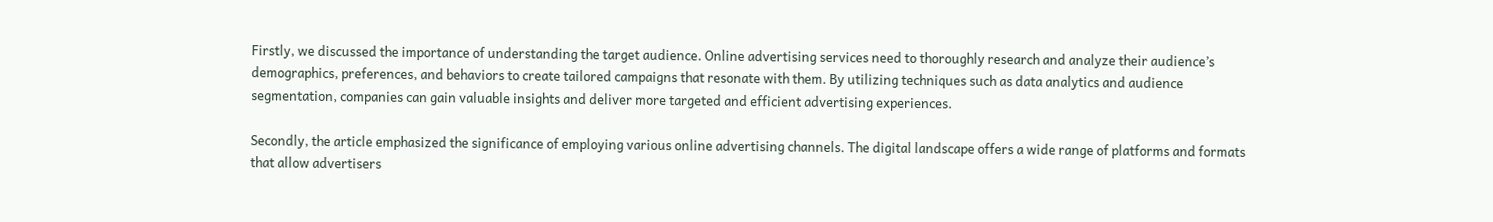Firstly, we discussed the importance of understanding the target audience. Online advertising services need to thoroughly research and analyze their audience’s demographics, preferences, and behaviors to create tailored campaigns that resonate with them. By utilizing techniques such as data analytics and audience segmentation, companies can gain valuable insights and deliver more targeted and efficient advertising experiences.

Secondly, the article emphasized the significance of employing various online advertising channels. The digital landscape offers a wide range of platforms and formats that allow advertisers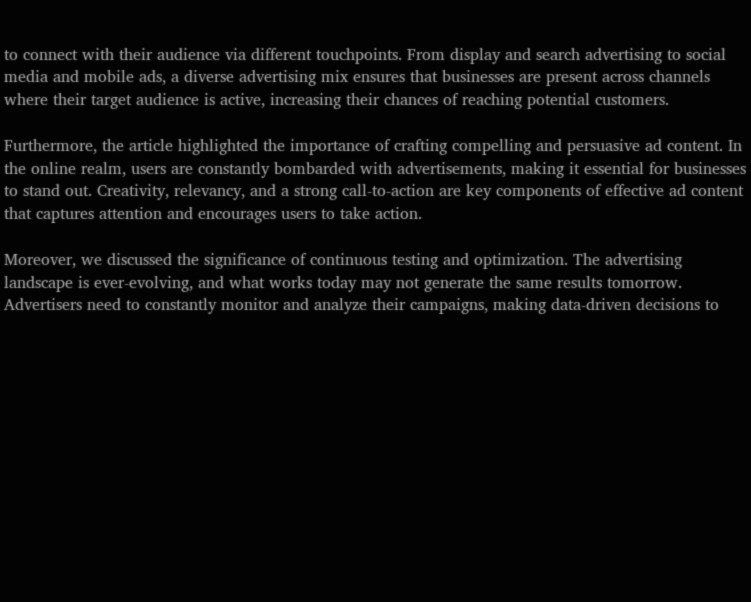to connect with their audience via different touchpoints. From display and search advertising to social media and mobile ads, a diverse advertising mix ensures that businesses are present across channels where their target audience is active, increasing their chances of reaching potential customers.

Furthermore, the article highlighted the importance of crafting compelling and persuasive ad content. In the online realm, users are constantly bombarded with advertisements, making it essential for businesses to stand out. Creativity, relevancy, and a strong call-to-action are key components of effective ad content that captures attention and encourages users to take action.

Moreover, we discussed the significance of continuous testing and optimization. The advertising landscape is ever-evolving, and what works today may not generate the same results tomorrow. Advertisers need to constantly monitor and analyze their campaigns, making data-driven decisions to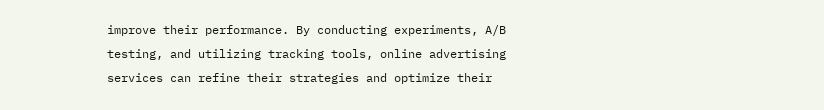improve their performance. By conducting experiments, A/B testing, and utilizing tracking tools, online advertising services can refine their strategies and optimize their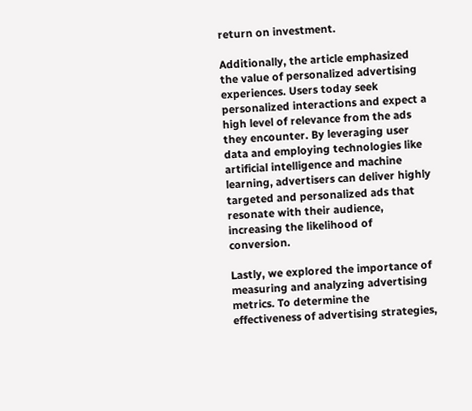return on investment.

Additionally, the article emphasized the value of personalized advertising experiences. Users today seek personalized interactions and expect a high level of relevance from the ads they encounter. By leveraging user data and employing technologies like artificial intelligence and machine learning, advertisers can deliver highly targeted and personalized ads that resonate with their audience, increasing the likelihood of conversion.

Lastly, we explored the importance of measuring and analyzing advertising metrics. To determine the effectiveness of advertising strategies,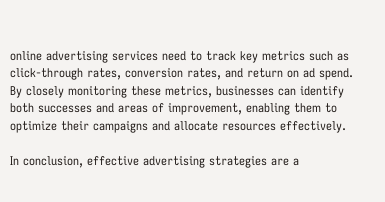online advertising services need to track key metrics such as click-through rates, conversion rates, and return on ad spend. By closely monitoring these metrics, businesses can identify both successes and areas of improvement, enabling them to optimize their campaigns and allocate resources effectively.

In conclusion, effective advertising strategies are a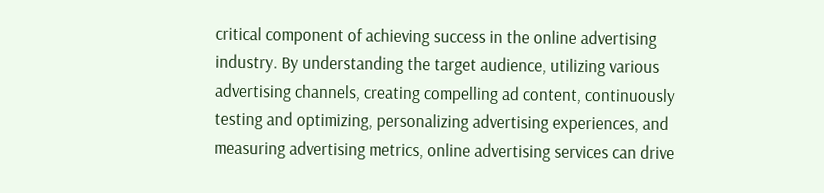critical component of achieving success in the online advertising industry. By understanding the target audience, utilizing various advertising channels, creating compelling ad content, continuously testing and optimizing, personalizing advertising experiences, and measuring advertising metrics, online advertising services can drive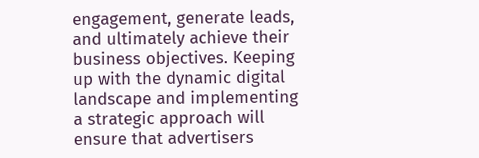engagement, generate leads, and ultimately achieve their business objectives. Keeping up with the dynamic digital landscape and implementing a strategic approach will ensure that advertisers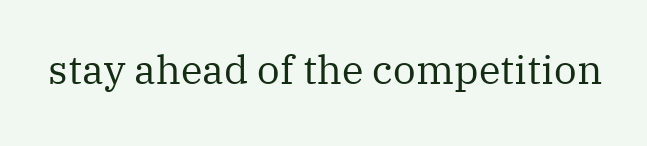stay ahead of the competition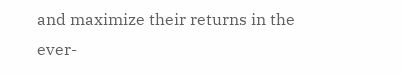and maximize their returns in the ever-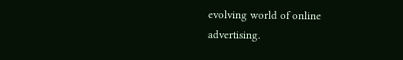evolving world of online advertising.